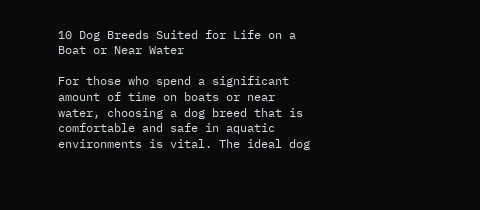10 Dog Breeds Suited for Life on a Boat or Near Water

For those who spend a significant amount of time on boats or near water, choosing a dog breed that is comfortable and safe in aquatic environments is vital. The ideal dog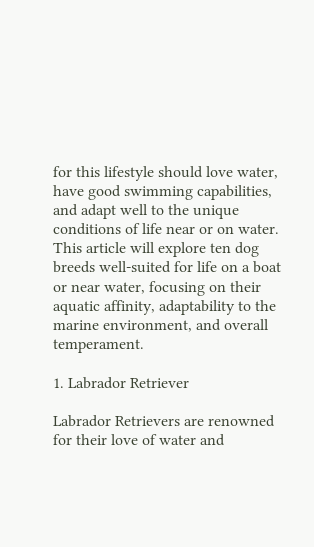for this lifestyle should love water, have good swimming capabilities, and adapt well to the unique conditions of life near or on water. This article will explore ten dog breeds well-suited for life on a boat or near water, focusing on their aquatic affinity, adaptability to the marine environment, and overall temperament.

1. Labrador Retriever

Labrador Retrievers are renowned for their love of water and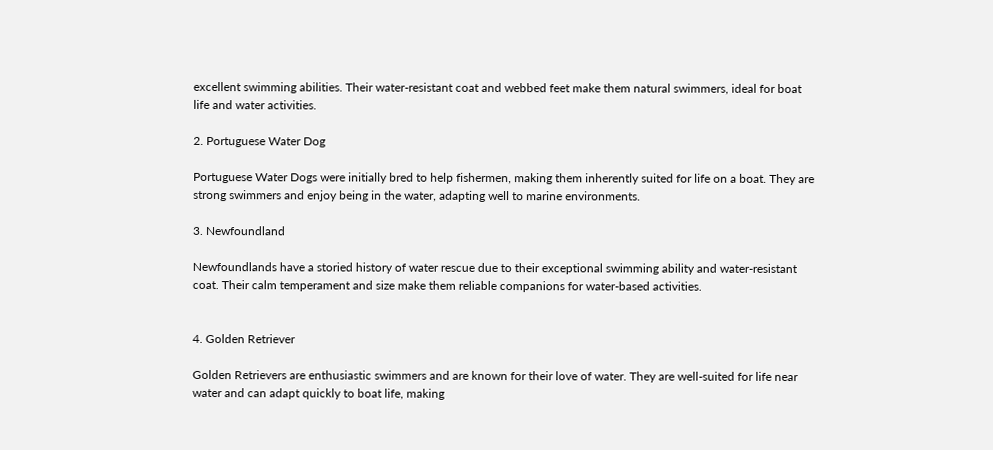excellent swimming abilities. Their water-resistant coat and webbed feet make them natural swimmers, ideal for boat life and water activities.

2. Portuguese Water Dog

Portuguese Water Dogs were initially bred to help fishermen, making them inherently suited for life on a boat. They are strong swimmers and enjoy being in the water, adapting well to marine environments.

3. Newfoundland

Newfoundlands have a storied history of water rescue due to their exceptional swimming ability and water-resistant coat. Their calm temperament and size make them reliable companions for water-based activities.


4. Golden Retriever

Golden Retrievers are enthusiastic swimmers and are known for their love of water. They are well-suited for life near water and can adapt quickly to boat life, making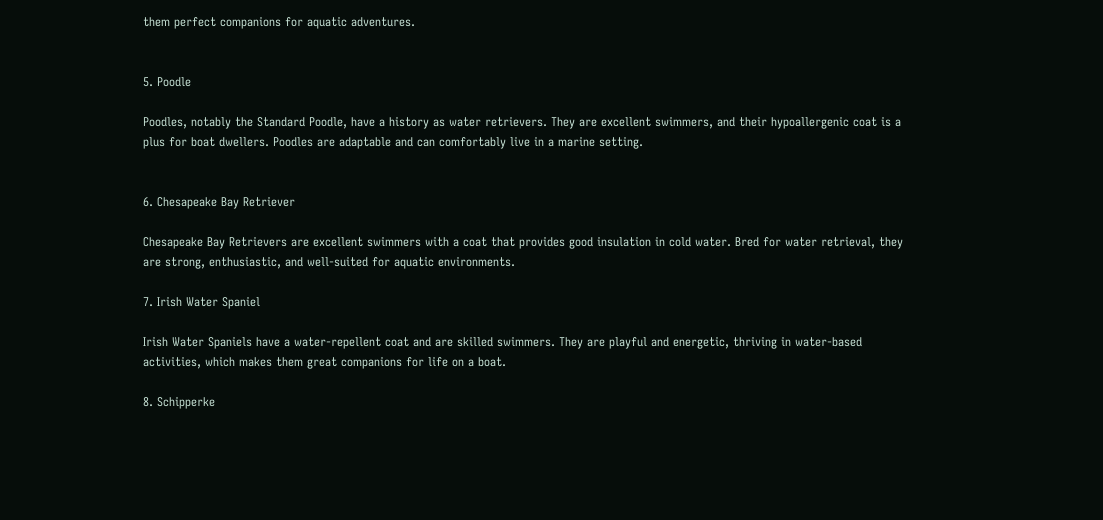them perfect companions for aquatic adventures.


5. Poodle

Poodles, notably the Standard Poodle, have a history as water retrievers. They are excellent swimmers, and their hypoallergenic coat is a plus for boat dwellers. Poodles are adaptable and can comfortably live in a marine setting.


6. Chesapeake Bay Retriever

Chesapeake Bay Retrievers are excellent swimmers with a coat that provides good insulation in cold water. Bred for water retrieval, they are strong, enthusiastic, and well-suited for aquatic environments.

7. Irish Water Spaniel

Irish Water Spaniels have a water-repellent coat and are skilled swimmers. They are playful and energetic, thriving in water-based activities, which makes them great companions for life on a boat.

8. Schipperke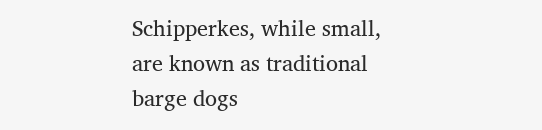Schipperkes, while small, are known as traditional barge dogs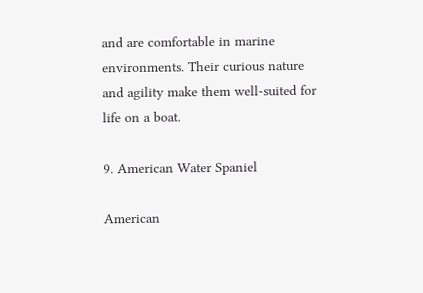and are comfortable in marine environments. Their curious nature and agility make them well-suited for life on a boat.

9. American Water Spaniel

American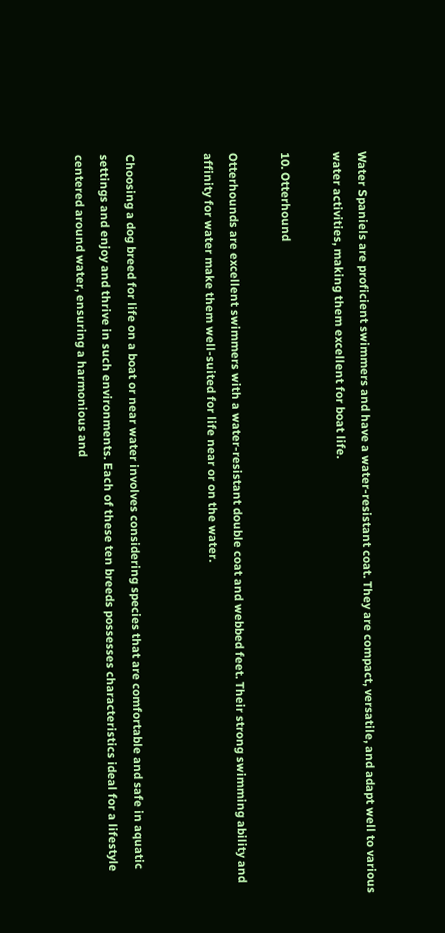Water Spaniels are proficient swimmers and have a water-resistant coat. They are compact, versatile, and adapt well to various water activities, making them excellent for boat life.

10. Otterhound

Otterhounds are excellent swimmers with a water-resistant double coat and webbed feet. Their strong swimming ability and affinity for water make them well-suited for life near or on the water.


Choosing a dog breed for life on a boat or near water involves considering species that are comfortable and safe in aquatic settings and enjoy and thrive in such environments. Each of these ten breeds possesses characteristics ideal for a lifestyle centered around water, ensuring a harmonious and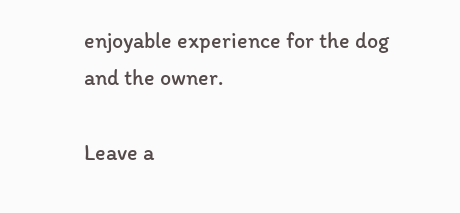enjoyable experience for the dog and the owner.

Leave a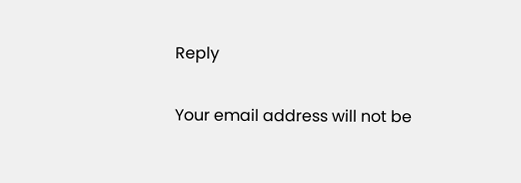Reply

Your email address will not be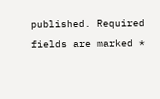published. Required fields are marked *